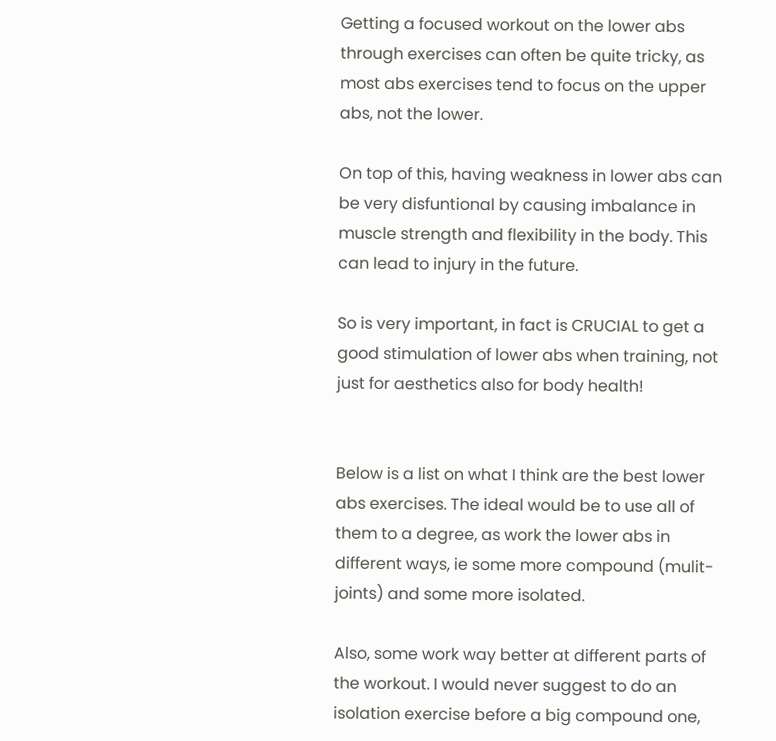Getting a focused workout on the lower abs through exercises can often be quite tricky, as most abs exercises tend to focus on the upper abs, not the lower.

On top of this, having weakness in lower abs can be very disfuntional by causing imbalance in muscle strength and flexibility in the body. This can lead to injury in the future.

So is very important, in fact is CRUCIAL to get a good stimulation of lower abs when training, not just for aesthetics also for body health!


Below is a list on what I think are the best lower abs exercises. The ideal would be to use all of them to a degree, as work the lower abs in different ways, ie some more compound (mulit-joints) and some more isolated.

Also, some work way better at different parts of the workout. I would never suggest to do an isolation exercise before a big compound one,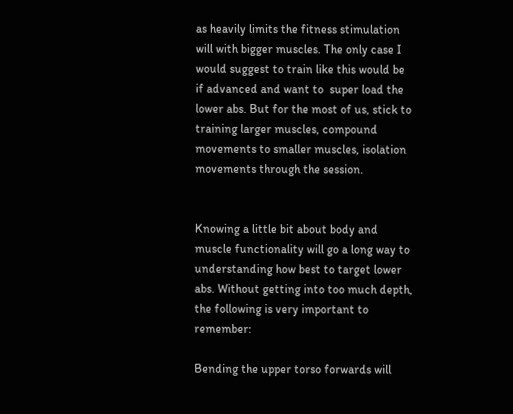as heavily limits the fitness stimulation will with bigger muscles. The only case I would suggest to train like this would be if advanced and want to  super load the lower abs. But for the most of us, stick to training larger muscles, compound movements to smaller muscles, isolation movements through the session.


Knowing a little bit about body and muscle functionality will go a long way to understanding how best to target lower abs. Without getting into too much depth, the following is very important to remember:

Bending the upper torso forwards will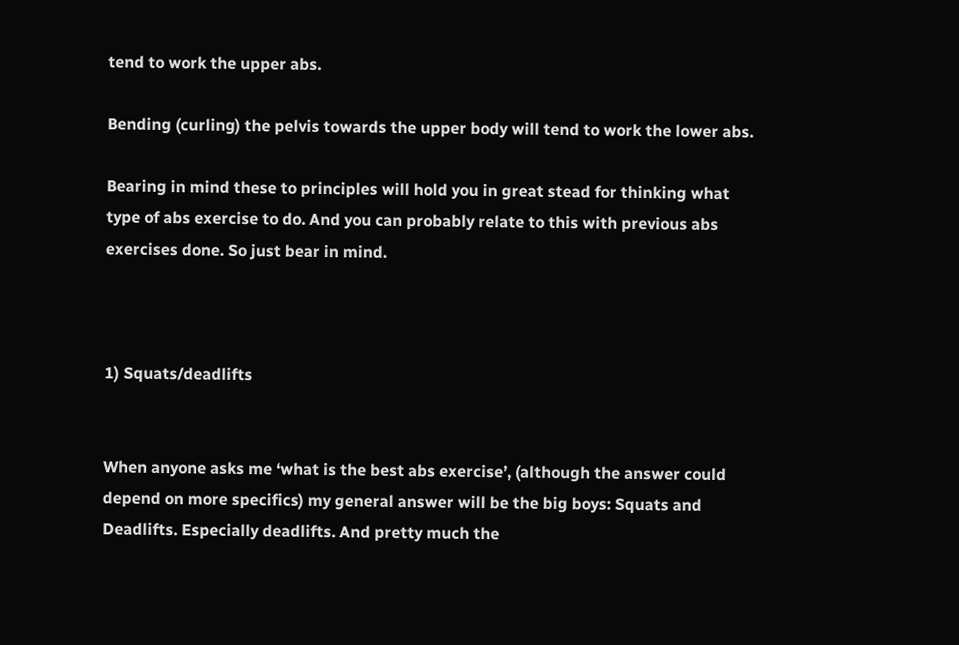tend to work the upper abs.

Bending (curling) the pelvis towards the upper body will tend to work the lower abs.

Bearing in mind these to principles will hold you in great stead for thinking what type of abs exercise to do. And you can probably relate to this with previous abs exercises done. So just bear in mind.



1) Squats/deadlifts


When anyone asks me ‘what is the best abs exercise’, (although the answer could depend on more specifics) my general answer will be the big boys: Squats and Deadlifts. Especially deadlifts. And pretty much the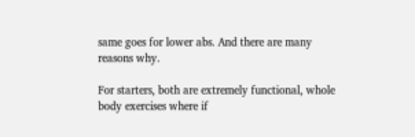same goes for lower abs. And there are many reasons why.

For starters, both are extremely functional, whole body exercises where if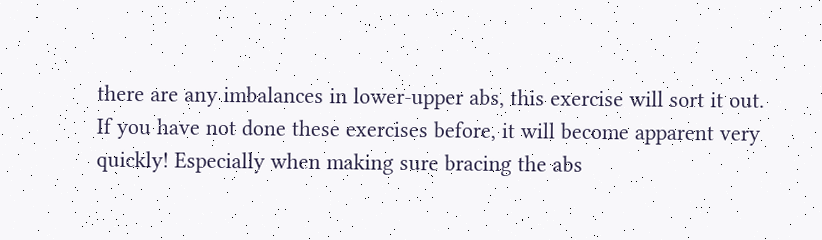there are any imbalances in lower-upper abs, this exercise will sort it out. If you have not done these exercises before, it will become apparent very quickly! Especially when making sure bracing the abs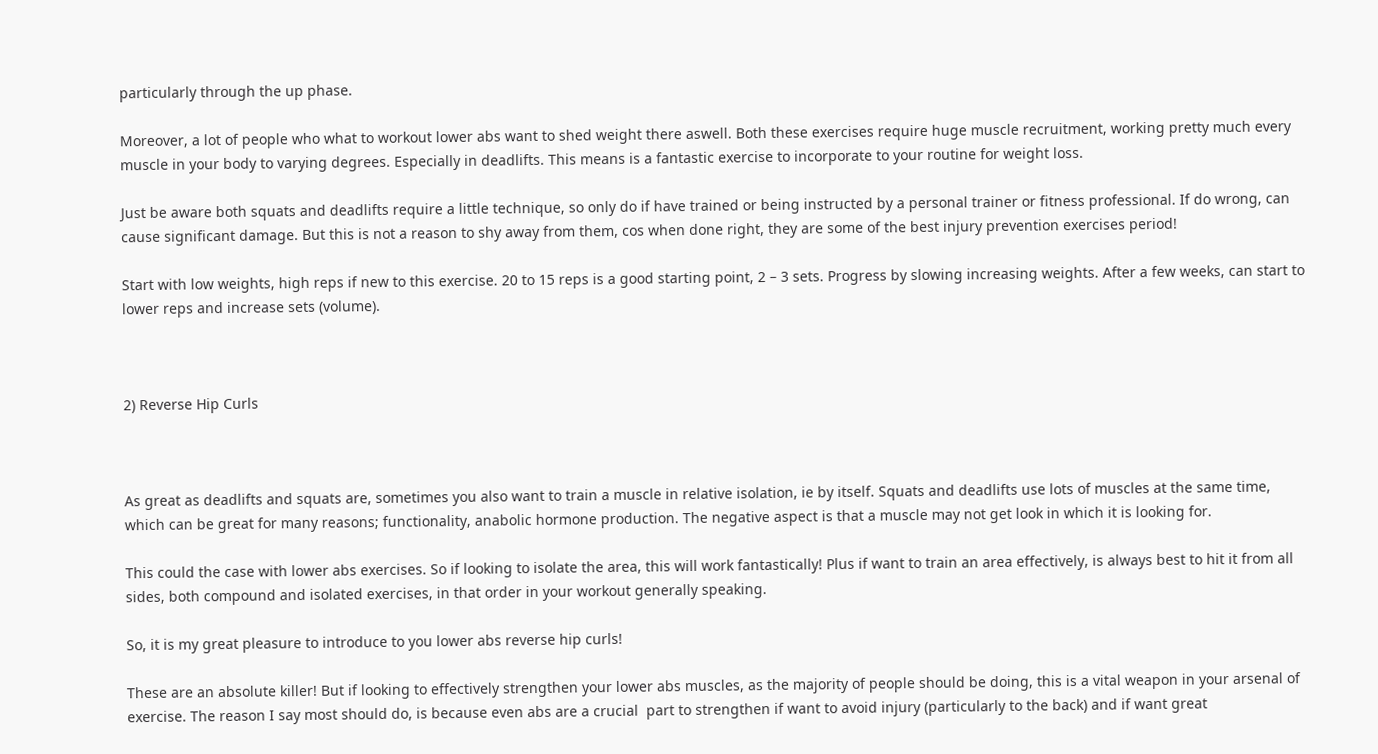particularly through the up phase.

Moreover, a lot of people who what to workout lower abs want to shed weight there aswell. Both these exercises require huge muscle recruitment, working pretty much every muscle in your body to varying degrees. Especially in deadlifts. This means is a fantastic exercise to incorporate to your routine for weight loss.

Just be aware both squats and deadlifts require a little technique, so only do if have trained or being instructed by a personal trainer or fitness professional. If do wrong, can cause significant damage. But this is not a reason to shy away from them, cos when done right, they are some of the best injury prevention exercises period!

Start with low weights, high reps if new to this exercise. 20 to 15 reps is a good starting point, 2 – 3 sets. Progress by slowing increasing weights. After a few weeks, can start to lower reps and increase sets (volume).



2) Reverse Hip Curls



As great as deadlifts and squats are, sometimes you also want to train a muscle in relative isolation, ie by itself. Squats and deadlifts use lots of muscles at the same time, which can be great for many reasons; functionality, anabolic hormone production. The negative aspect is that a muscle may not get look in which it is looking for.

This could the case with lower abs exercises. So if looking to isolate the area, this will work fantastically! Plus if want to train an area effectively, is always best to hit it from all sides, both compound and isolated exercises, in that order in your workout generally speaking.

So, it is my great pleasure to introduce to you lower abs reverse hip curls!

These are an absolute killer! But if looking to effectively strengthen your lower abs muscles, as the majority of people should be doing, this is a vital weapon in your arsenal of exercise. The reason I say most should do, is because even abs are a crucial  part to strengthen if want to avoid injury (particularly to the back) and if want great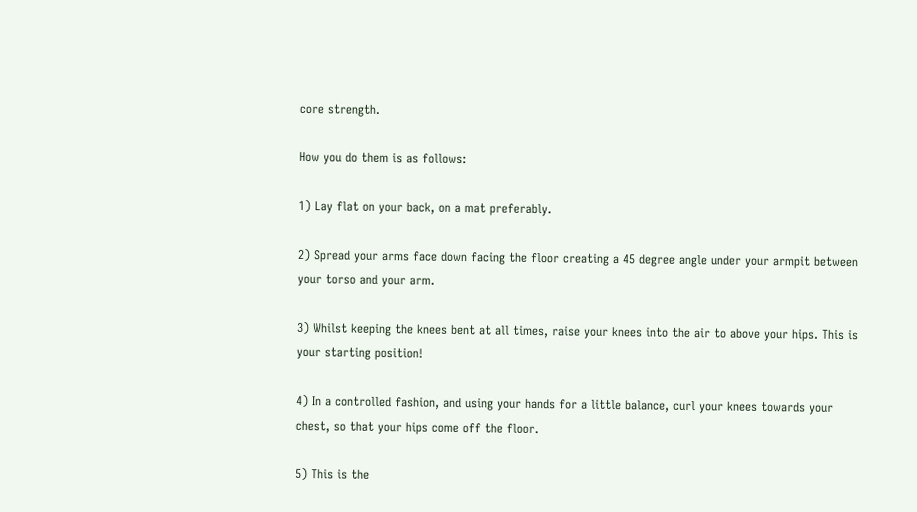core strength.

How you do them is as follows:

1) Lay flat on your back, on a mat preferably.

2) Spread your arms face down facing the floor creating a 45 degree angle under your armpit between your torso and your arm.

3) Whilst keeping the knees bent at all times, raise your knees into the air to above your hips. This is your starting position!

4) In a controlled fashion, and using your hands for a little balance, curl your knees towards your chest, so that your hips come off the floor.

5) This is the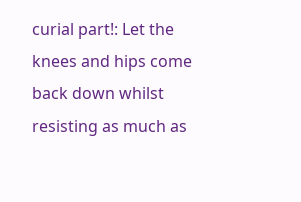curial part!: Let the knees and hips come back down whilst resisting as much as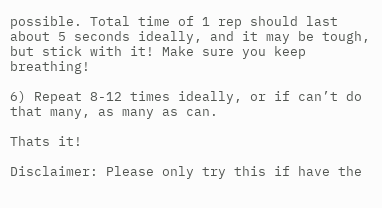possible. Total time of 1 rep should last about 5 seconds ideally, and it may be tough, but stick with it! Make sure you keep breathing!

6) Repeat 8-12 times ideally, or if can’t do that many, as many as can.

Thats it!

Disclaimer: Please only try this if have the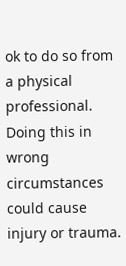ok to do so from a physical professional. Doing this in wrong circumstances could cause injury or trauma.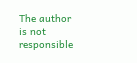The author is not responsible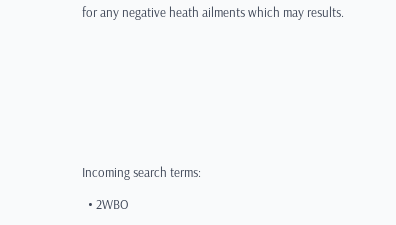for any negative heath ailments which may results.









Incoming search terms:

  • 2WBO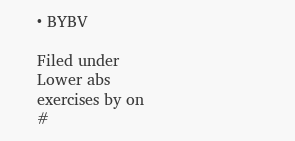• BYBV

Filed under Lower abs exercises by on #